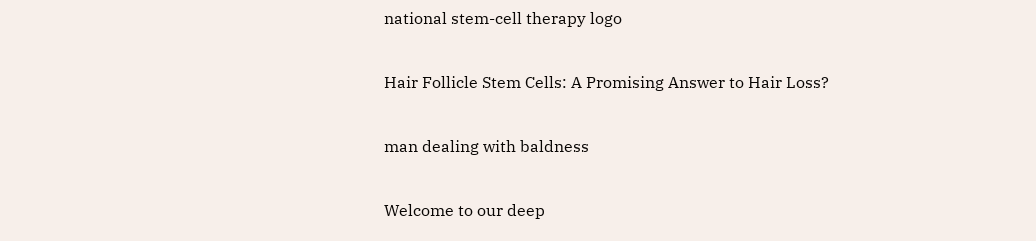national stem-cell therapy logo

Hair Follicle Stem Cells: A Promising Answer to Hair Loss?

man dealing with baldness

Welcome to our deep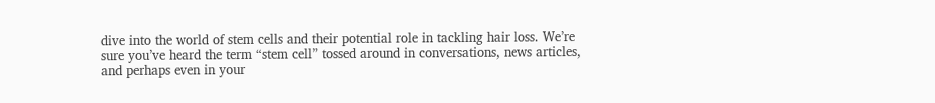dive into the world of stem cells and their potential role in tackling hair loss. We’re sure you’ve heard the term “stem cell” tossed around in conversations, news articles, and perhaps even in your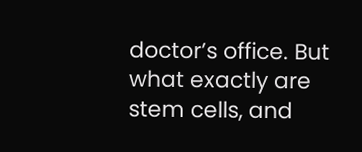doctor’s office. But what exactly are stem cells, and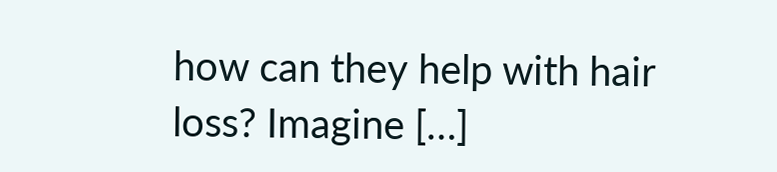how can they help with hair loss? Imagine […]